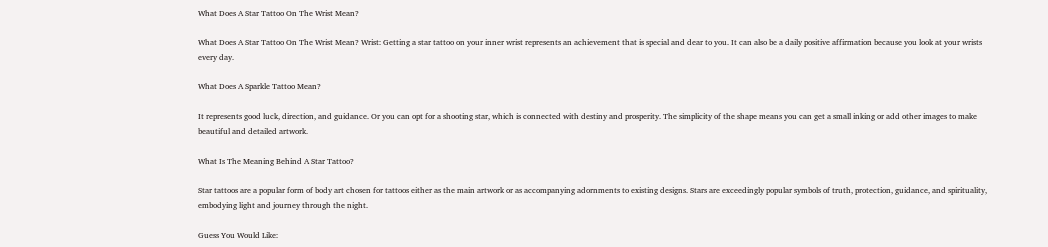What Does A Star Tattoo On The Wrist Mean?

What Does A Star Tattoo On The Wrist Mean? Wrist: Getting a star tattoo on your inner wrist represents an achievement that is special and dear to you. It can also be a daily positive affirmation because you look at your wrists every day.

What Does A Sparkle Tattoo Mean?

It represents good luck, direction, and guidance. Or you can opt for a shooting star, which is connected with destiny and prosperity. The simplicity of the shape means you can get a small inking or add other images to make beautiful and detailed artwork.

What Is The Meaning Behind A Star Tattoo?

Star tattoos are a popular form of body art chosen for tattoos either as the main artwork or as accompanying adornments to existing designs. Stars are exceedingly popular symbols of truth, protection, guidance, and spirituality, embodying light and journey through the night.

Guess You Would Like: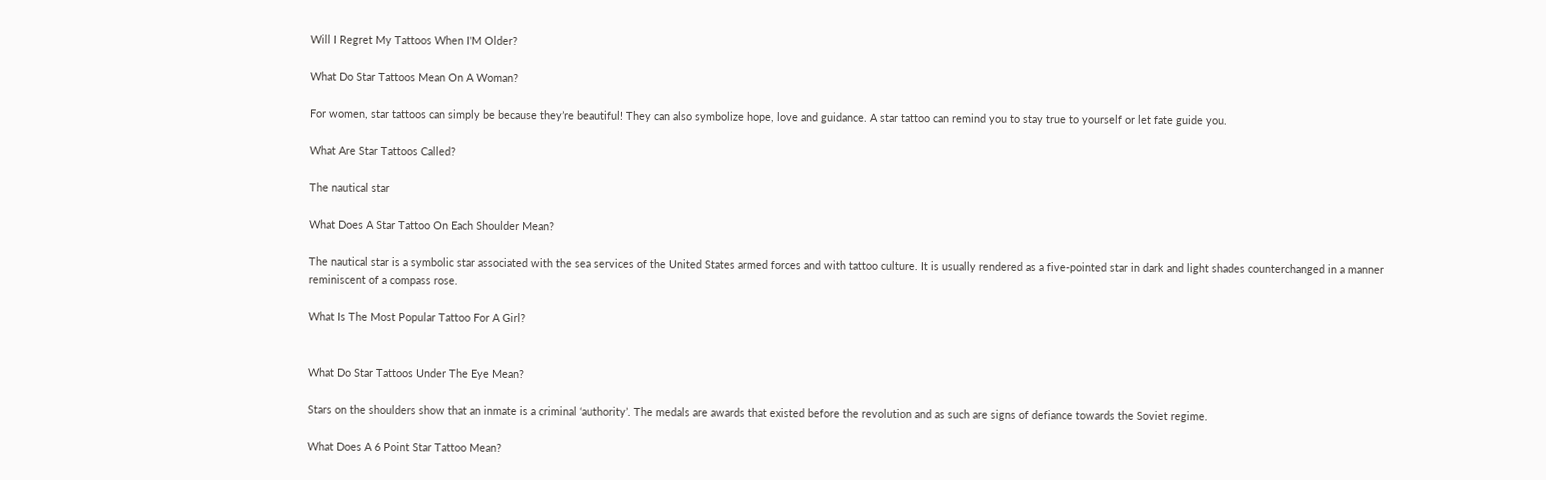Will I Regret My Tattoos When I'M Older?

What Do Star Tattoos Mean On A Woman?

For women, star tattoos can simply be because they’re beautiful! They can also symbolize hope, love and guidance. A star tattoo can remind you to stay true to yourself or let fate guide you.

What Are Star Tattoos Called?

The nautical star

What Does A Star Tattoo On Each Shoulder Mean?

The nautical star is a symbolic star associated with the sea services of the United States armed forces and with tattoo culture. It is usually rendered as a five-pointed star in dark and light shades counterchanged in a manner reminiscent of a compass rose.

What Is The Most Popular Tattoo For A Girl?


What Do Star Tattoos Under The Eye Mean?

Stars on the shoulders show that an inmate is a criminal ‘authority’. The medals are awards that existed before the revolution and as such are signs of defiance towards the Soviet regime.

What Does A 6 Point Star Tattoo Mean?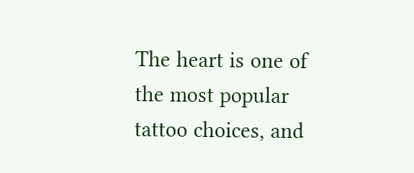The heart is one of the most popular tattoo choices, and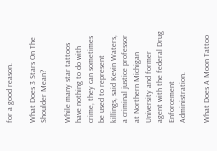for a good reason.

What Does 3 Stars On The Shoulder Mean?

While many star tattoos have nothing to do with crime, they can sometimes be used to represent killings, said Kevin Waters, a criminal justice professor at Northern Michigan University and former agent with the federal Drug Enforcement Administration.

What Does A Moon Tattoo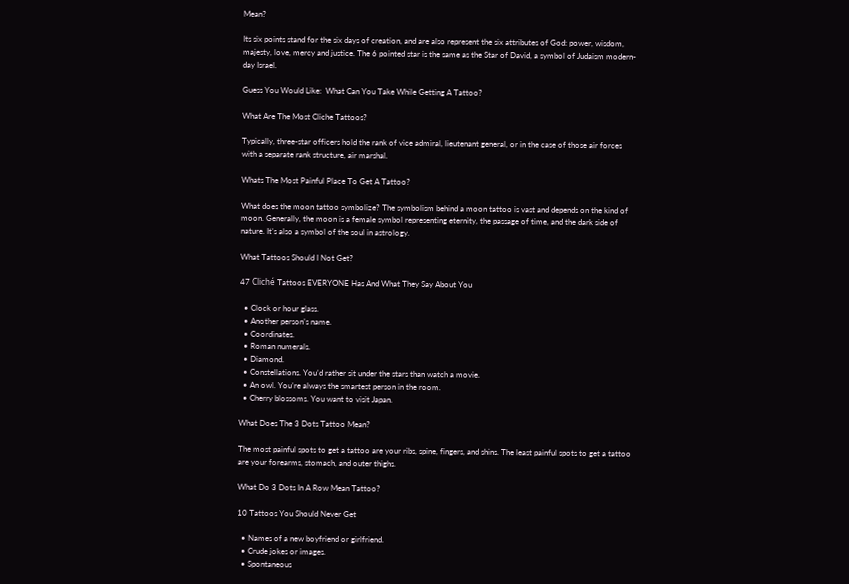Mean?

Its six points stand for the six days of creation, and are also represent the six attributes of God: power, wisdom, majesty, love, mercy and justice. The 6 pointed star is the same as the Star of David, a symbol of Judaism modern-day Israel.

Guess You Would Like:  What Can You Take While Getting A Tattoo?

What Are The Most Cliche Tattoos?

Typically, three-star officers hold the rank of vice admiral, lieutenant general, or in the case of those air forces with a separate rank structure, air marshal.

Whats The Most Painful Place To Get A Tattoo?

What does the moon tattoo symbolize? The symbolism behind a moon tattoo is vast and depends on the kind of moon. Generally, the moon is a female symbol representing eternity, the passage of time, and the dark side of nature. It’s also a symbol of the soul in astrology.

What Tattoos Should I Not Get?

47 Cliché Tattoos EVERYONE Has And What They Say About You

  • Clock or hour glass.
  • Another person’s name.
  • Coordinates.
  • Roman numerals.
  • Diamond.
  • Constellations. You’d rather sit under the stars than watch a movie.
  • An owl. You’re always the smartest person in the room.
  • Cherry blossoms. You want to visit Japan.

What Does The 3 Dots Tattoo Mean?

The most painful spots to get a tattoo are your ribs, spine, fingers, and shins. The least painful spots to get a tattoo are your forearms, stomach, and outer thighs.

What Do 3 Dots In A Row Mean Tattoo?

10 Tattoos You Should Never Get

  • Names of a new boyfriend or girlfriend.
  • Crude jokes or images.
  • Spontaneous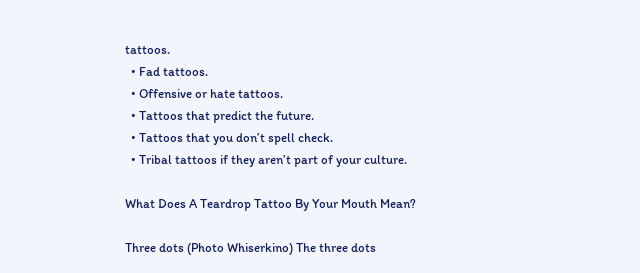tattoos.
  • Fad tattoos.
  • Offensive or hate tattoos.
  • Tattoos that predict the future.
  • Tattoos that you don’t spell check.
  • Tribal tattoos if they aren’t part of your culture.

What Does A Teardrop Tattoo By Your Mouth Mean?

Three dots (Photo Whiserkino) The three dots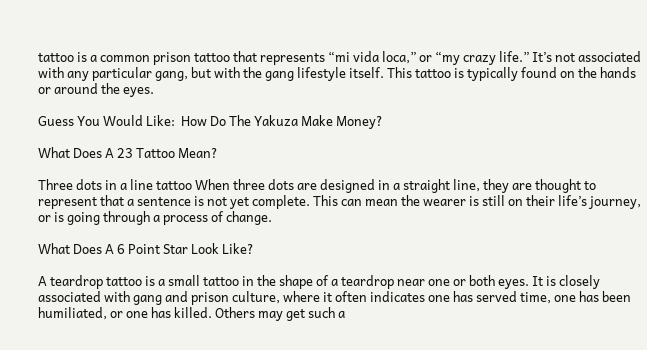tattoo is a common prison tattoo that represents “mi vida loca,” or “my crazy life.” It’s not associated with any particular gang, but with the gang lifestyle itself. This tattoo is typically found on the hands or around the eyes.

Guess You Would Like:  How Do The Yakuza Make Money?

What Does A 23 Tattoo Mean?

Three dots in a line tattoo When three dots are designed in a straight line, they are thought to represent that a sentence is not yet complete. This can mean the wearer is still on their life’s journey, or is going through a process of change.

What Does A 6 Point Star Look Like?

A teardrop tattoo is a small tattoo in the shape of a teardrop near one or both eyes. It is closely associated with gang and prison culture, where it often indicates one has served time, one has been humiliated, or one has killed. Others may get such a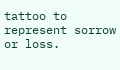tattoo to represent sorrow or loss.